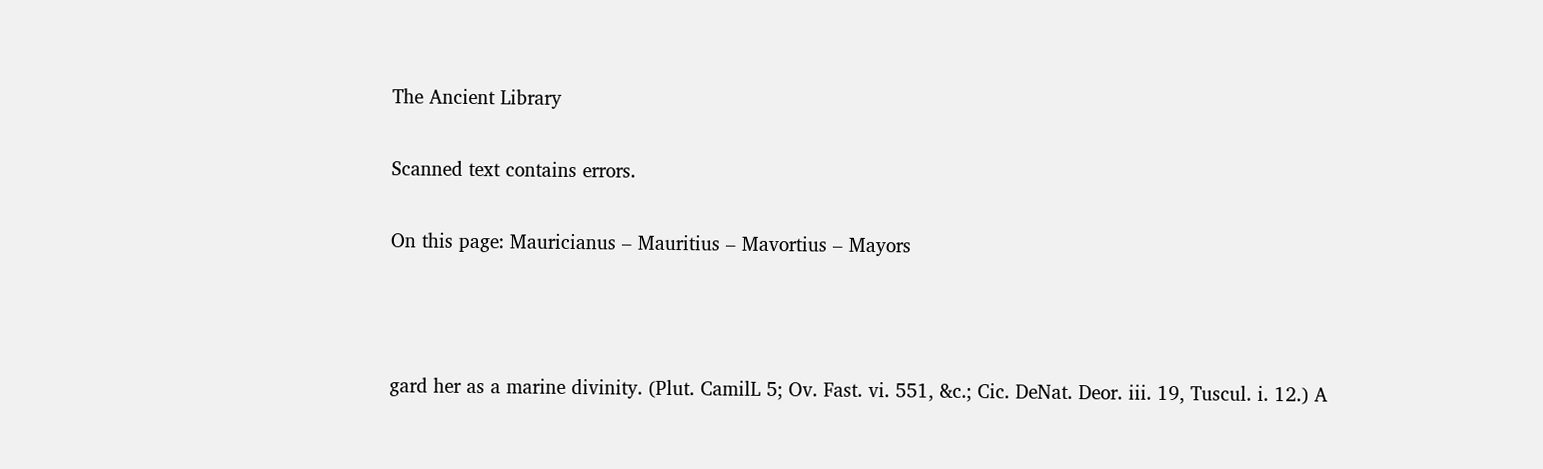The Ancient Library

Scanned text contains errors.

On this page: Mauricianus – Mauritius – Mavortius – Mayors



gard her as a marine divinity. (Plut. CamilL 5; Ov. Fast. vi. 551, &c.; Cic. DeNat. Deor. iii. 19, Tuscul. i. 12.) A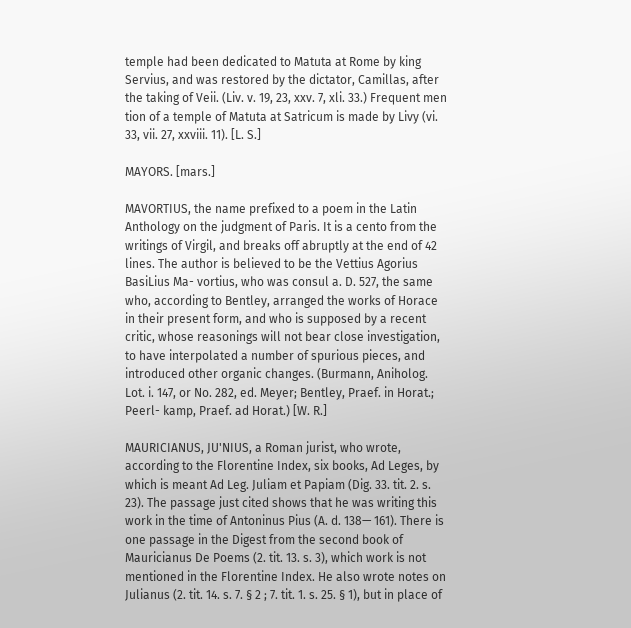temple had been dedicated to Matuta at Rome by king Servius, and was restored by the dictator, Camillas, after the taking of Veii. (Liv. v. 19, 23, xxv. 7, xli. 33.) Frequent men tion of a temple of Matuta at Satricum is made by Livy (vi. 33, vii. 27, xxviii. 11). [L. S.]

MAYORS. [mars.]

MAVORTIUS, the name prefixed to a poem in the Latin Anthology on the judgment of Paris. It is a cento from the writings of Virgil, and breaks off abruptly at the end of 42 lines. The author is believed to be the Vettius Agorius BasiLius Ma- vortius, who was consul a. D. 527, the same who, according to Bentley, arranged the works of Horace in their present form, and who is supposed by a recent critic, whose reasonings will not bear close investigation, to have interpolated a number of spurious pieces, and introduced other organic changes. (Burmann, Aniholog. Lot. i. 147, or No. 282, ed. Meyer; Bentley, Praef. in Horat.; Peerl- kamp, Praef. ad Horat.) [W. R.]

MAURICIANUS, JU'NIUS, a Roman jurist, who wrote, according to the Florentine Index, six books, Ad Leges, by which is meant Ad Leg. Juliam et Papiam (Dig. 33. tit. 2. s. 23). The passage just cited shows that he was writing this work in the time of Antoninus Pius (A. d. 138— 161). There is one passage in the Digest from the second book of Mauricianus De Poems (2. tit. 13. s. 3), which work is not mentioned in the Florentine Index. He also wrote notes on Julianus (2. tit. 14. s. 7. § 2 ; 7. tit. 1. s. 25. § 1), but in place of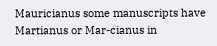Mauricianus some manuscripts have Martianus or Mar-cianus in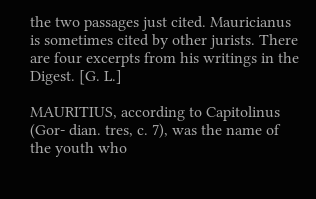the two passages just cited. Mauricianus is sometimes cited by other jurists. There are four excerpts from his writings in the Digest. [G. L.]

MAURITIUS, according to Capitolinus (Gor- dian. tres, c. 7), was the name of the youth who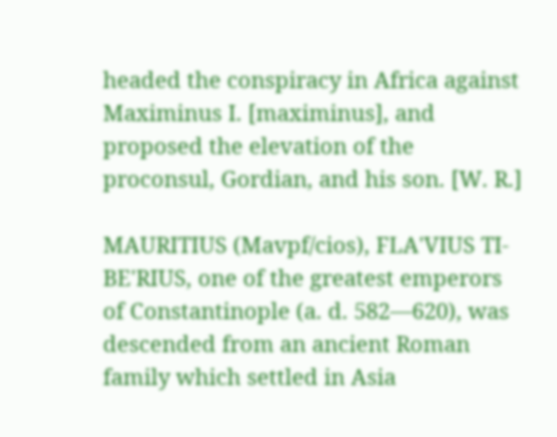headed the conspiracy in Africa against Maximinus I. [maximinus], and proposed the elevation of the proconsul, Gordian, and his son. [W. R.]

MAURITIUS (Mavpf/cios), FLA'VIUS TI-BE'RIUS, one of the greatest emperors of Constantinople (a. d. 582—620), was descended from an ancient Roman family which settled in Asia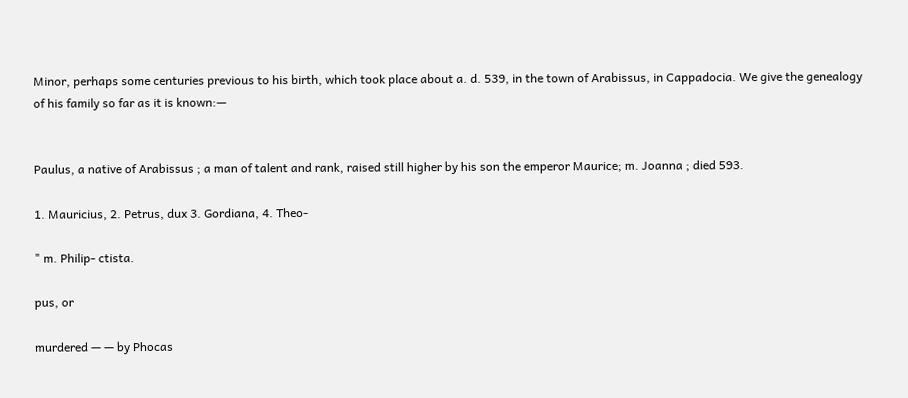Minor, perhaps some centuries previous to his birth, which took place about a. d. 539, in the town of Arabissus, in Cappadocia. We give the genealogy of his family so far as it is known:—


Paulus, a native of Arabissus ; a man of talent and rank, raised still higher by his son the emperor Maurice; m. Joanna ; died 593.

1. Mauricius, 2. Petrus, dux 3. Gordiana, 4. Theo-

" m. Philip- ctista.

pus, or

murdered — — by Phocas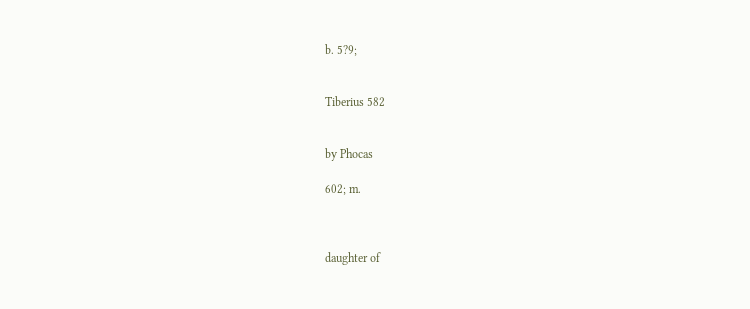b. 5?9;


Tiberius 582


by Phocas

602; m.



daughter of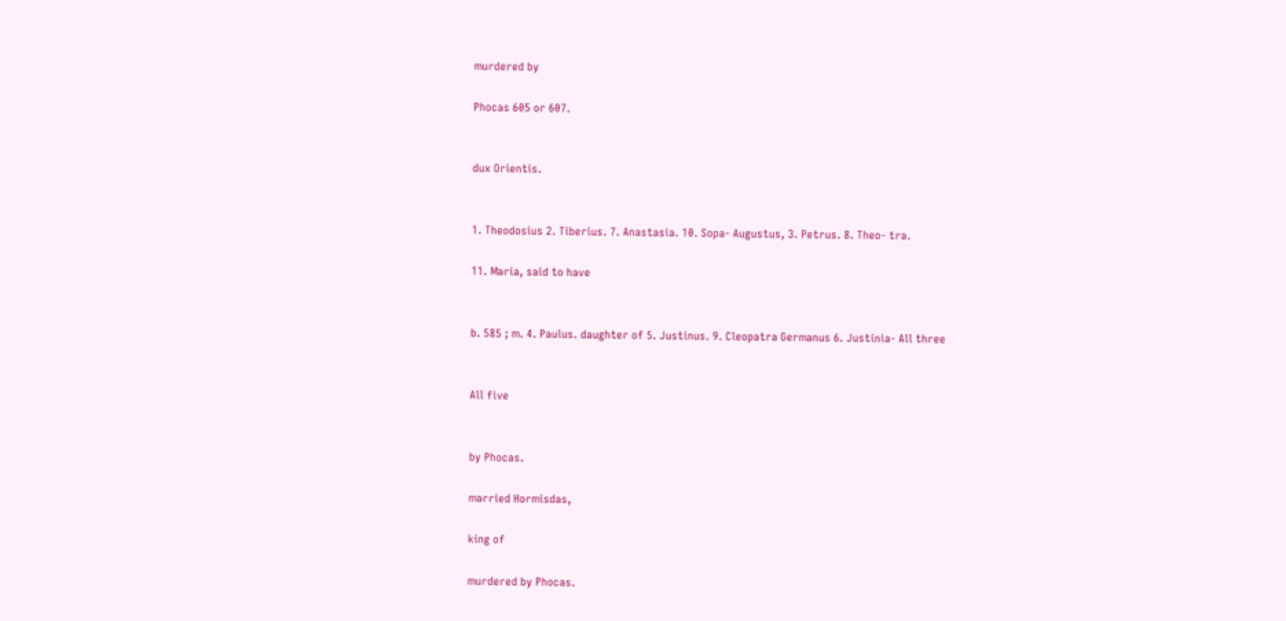murdered by

Phocas 605 or 607.


dux Orientis.


1. Theodosius 2. Tiberius. 7. Anastasia. 10. Sopa- Augustus, 3. Petrus. 8. Theo- tra.

11. Maria, said to have


b. 585 ; m. 4. Paulus. daughter of 5. Justinus. 9. Cleopatra Germanus 6. Justinia- All three


All five


by Phocas.

married Hormisdas,

king of

murdered by Phocas.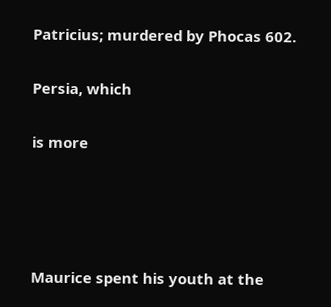Patricius; murdered by Phocas 602.

Persia, which

is more




Maurice spent his youth at the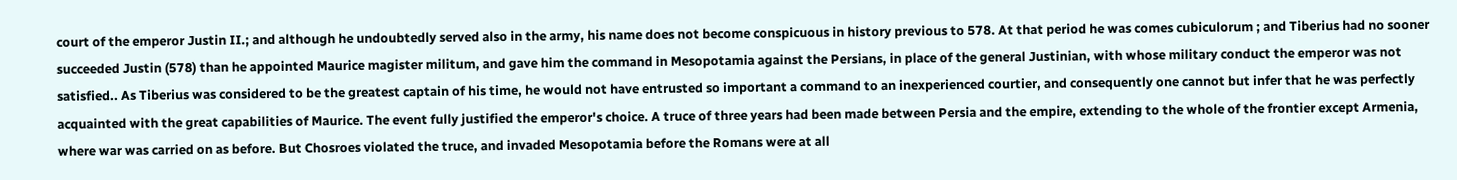court of the emperor Justin II.; and although he undoubtedly served also in the army, his name does not become conspicuous in history previous to 578. At that period he was comes cubiculorum ; and Tiberius had no sooner succeeded Justin (578) than he appointed Maurice magister militum, and gave him the command in Mesopotamia against the Persians, in place of the general Justinian, with whose military conduct the emperor was not satisfied.. As Tiberius was considered to be the greatest captain of his time, he would not have entrusted so important a command to an inexperienced courtier, and consequently one cannot but infer that he was perfectly acquainted with the great capabilities of Maurice. The event fully justified the emperor's choice. A truce of three years had been made between Persia and the empire, extending to the whole of the frontier except Armenia, where war was carried on as before. But Chosroes violated the truce, and invaded Mesopotamia before the Romans were at all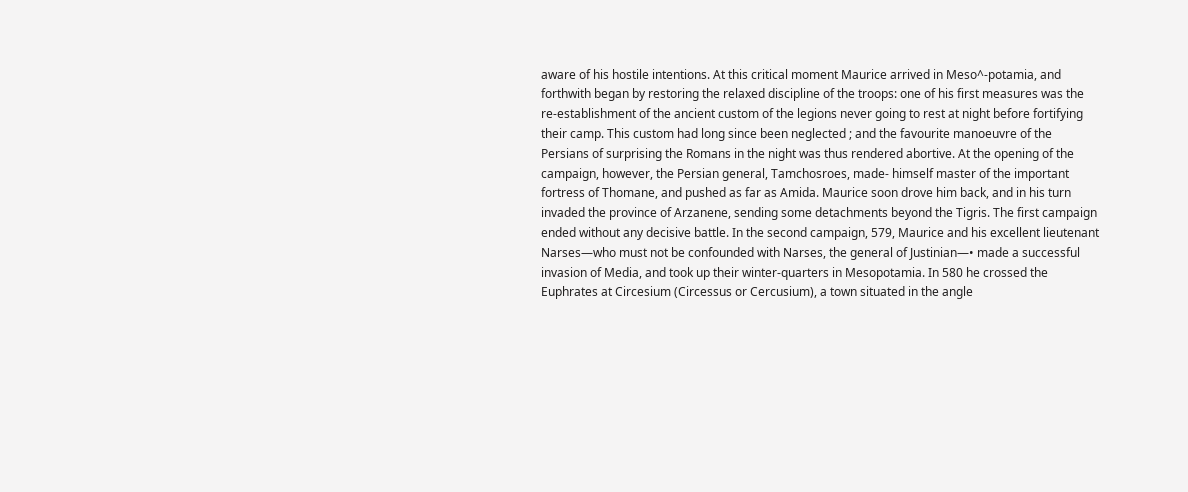aware of his hostile intentions. At this critical moment Maurice arrived in Meso^-potamia, and forthwith began by restoring the relaxed discipline of the troops: one of his first measures was the re-establishment of the ancient custom of the legions never going to rest at night before fortifying their camp. This custom had long since been neglected ; and the favourite manoeuvre of the Persians of surprising the Romans in the night was thus rendered abortive. At the opening of the campaign, however, the Persian general, Tamchosroes, made- himself master of the important fortress of Thomane, and pushed as far as Amida. Maurice soon drove him back, and in his turn invaded the province of Arzanene, sending some detachments beyond the Tigris. The first campaign ended without any decisive battle. In the second campaign, 579, Maurice and his excellent lieutenant Narses—who must not be confounded with Narses, the general of Justinian—• made a successful invasion of Media, and took up their winter-quarters in Mesopotamia. In 580 he crossed the Euphrates at Circesium (Circessus or Cercusium), a town situated in the angle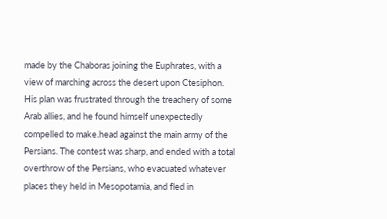made by the Chaboras joining the Euphrates, with a view of marching across the desert upon Ctesiphon. His plan was frustrated through the treachery of some Arab allies, and he found himself unexpectedly compelled to make.head against the main army of the Persians. The contest was sharp, and ended with a total overthrow of the Persians, who evacuated whatever places they held in Mesopotamia, and fled in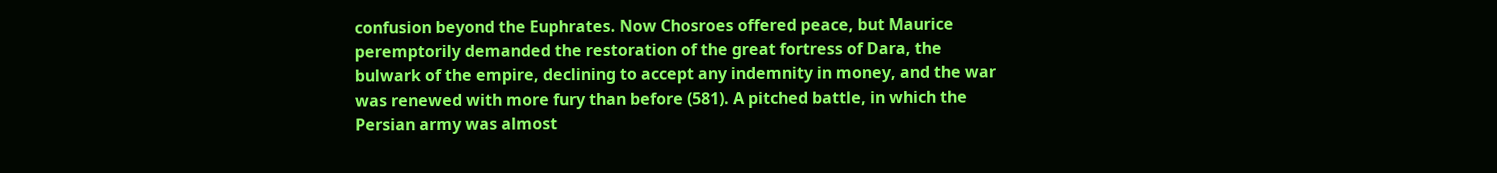confusion beyond the Euphrates. Now Chosroes offered peace, but Maurice peremptorily demanded the restoration of the great fortress of Dara, the bulwark of the empire, declining to accept any indemnity in money, and the war was renewed with more fury than before (581). A pitched battle, in which the Persian army was almost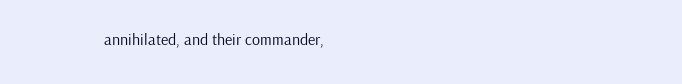annihilated, and their commander,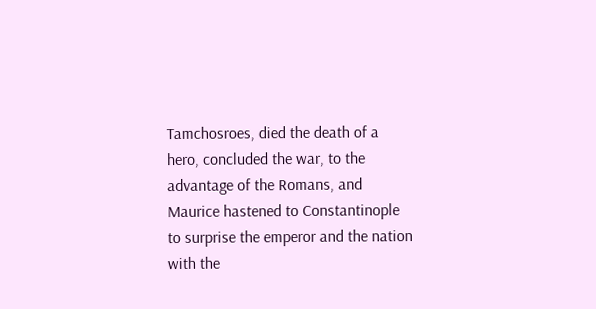Tamchosroes, died the death of a hero, concluded the war, to the advantage of the Romans, and Maurice hastened to Constantinople to surprise the emperor and the nation with the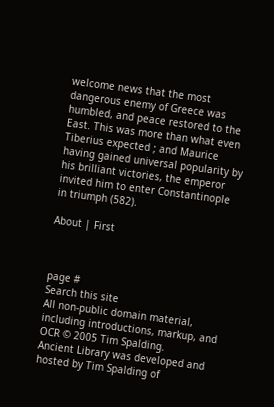welcome news that the most dangerous enemy of Greece was humbled, and peace restored to the East. This was more than what even Tiberius expected ; and Maurice having gained universal popularity by his brilliant victories, the emperor invited him to enter Constantinople in triumph (582).

About | First



page #
Search this site
All non-public domain material, including introductions, markup, and OCR © 2005 Tim Spalding.
Ancient Library was developed and hosted by Tim Spalding of